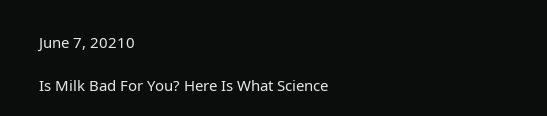June 7, 20210

Is Milk Bad For You? Here Is What Science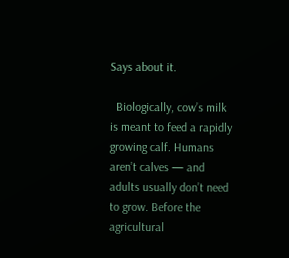Says about it.

  Biologically, cow’s milk is meant to feed a rapidly growing calf. Humans aren’t calves — and adults usually don’t need to grow. Before the agricultural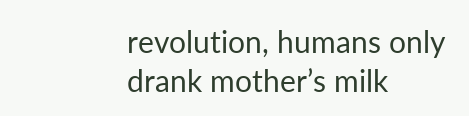revolution, humans only drank mother’s milk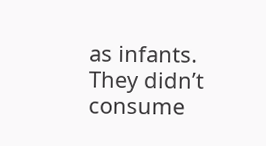as infants. They didn’t consume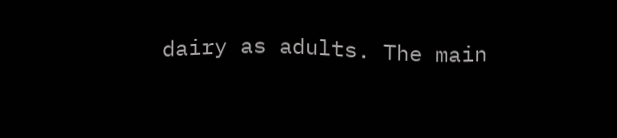dairy as adults. The main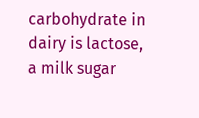carbohydrate in dairy is lactose, a milk sugar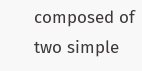composed of two simple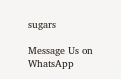sugars

Message Us on WhatsApp